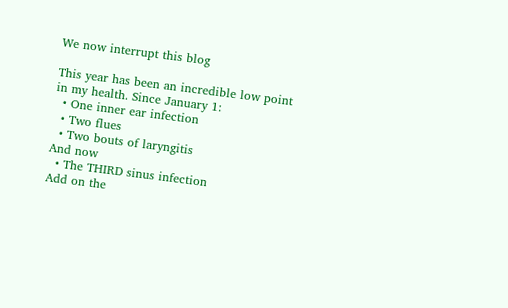We now interrupt this blog

This year has been an incredible low point in my health. Since January 1:
  • One inner ear infection
  • Two flues
  • Two bouts of laryngitis
And now
  • The THIRD sinus infection
Add on the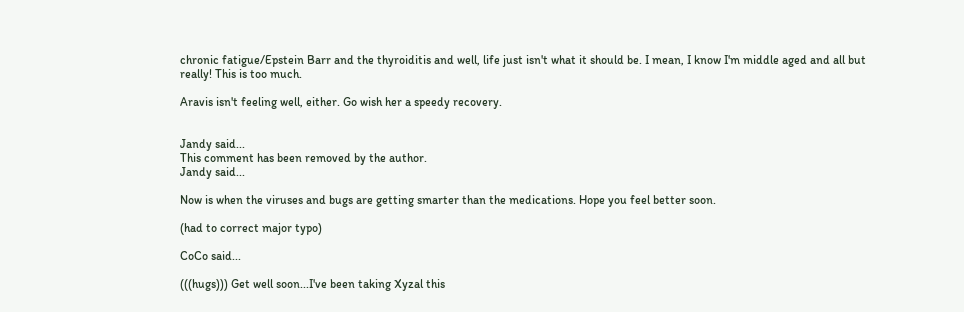chronic fatigue/Epstein Barr and the thyroiditis and well, life just isn't what it should be. I mean, I know I'm middle aged and all but really! This is too much.

Aravis isn't feeling well, either. Go wish her a speedy recovery.


Jandy said...
This comment has been removed by the author.
Jandy said...

Now is when the viruses and bugs are getting smarter than the medications. Hope you feel better soon.

(had to correct major typo)

CoCo said...

(((hugs))) Get well soon...I've been taking Xyzal this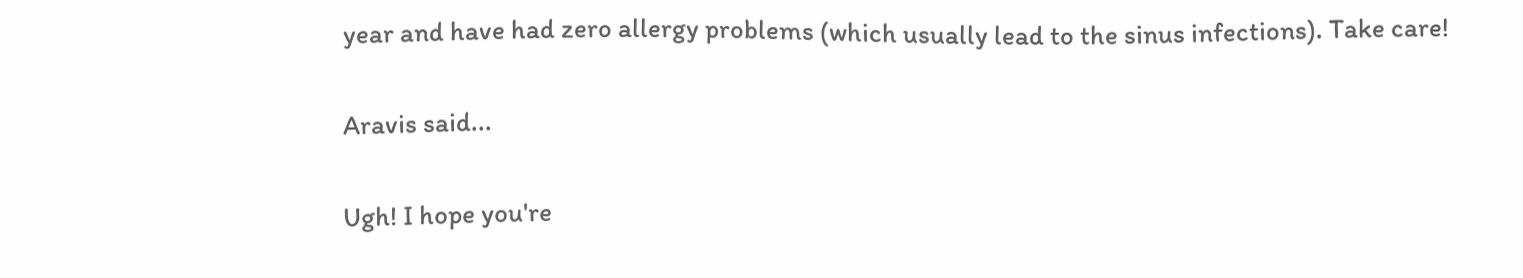year and have had zero allergy problems (which usually lead to the sinus infections). Take care!

Aravis said...

Ugh! I hope you're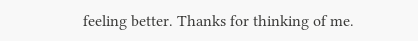feeling better. Thanks for thinking of me.